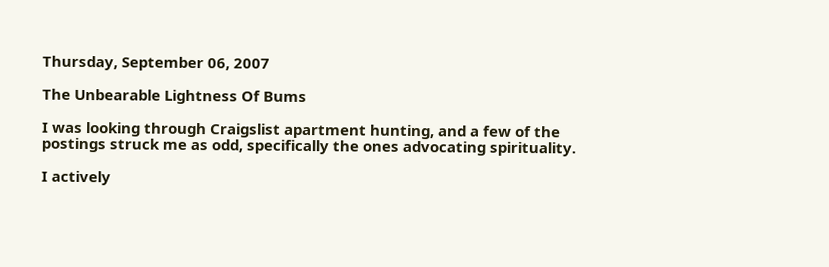Thursday, September 06, 2007

The Unbearable Lightness Of Bums

I was looking through Craigslist apartment hunting, and a few of the postings struck me as odd, specifically the ones advocating spirituality.

I actively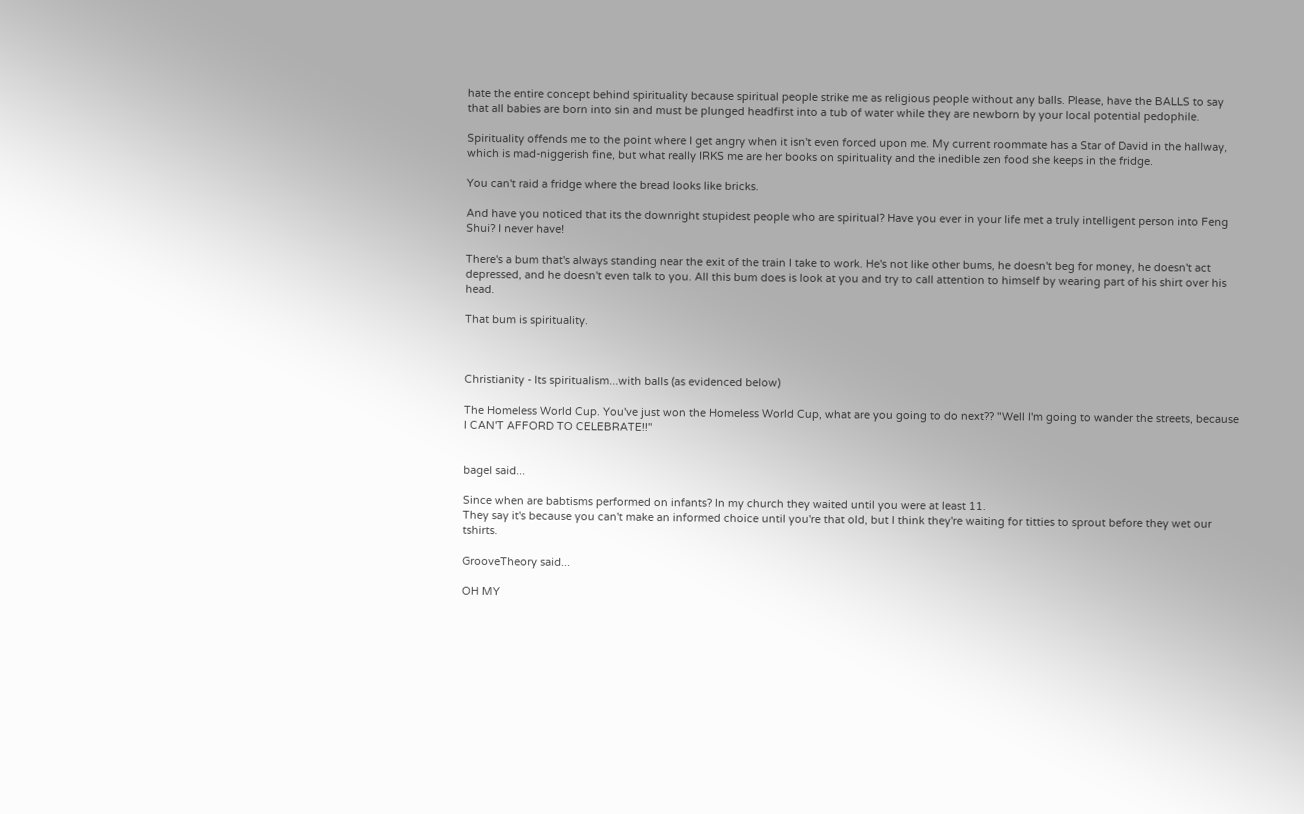hate the entire concept behind spirituality because spiritual people strike me as religious people without any balls. Please, have the BALLS to say that all babies are born into sin and must be plunged headfirst into a tub of water while they are newborn by your local potential pedophile.

Spirituality offends me to the point where I get angry when it isn't even forced upon me. My current roommate has a Star of David in the hallway, which is mad-niggerish fine, but what really IRKS me are her books on spirituality and the inedible zen food she keeps in the fridge.

You can't raid a fridge where the bread looks like bricks.

And have you noticed that its the downright stupidest people who are spiritual? Have you ever in your life met a truly intelligent person into Feng Shui? I never have!

There's a bum that's always standing near the exit of the train I take to work. He's not like other bums, he doesn't beg for money, he doesn't act depressed, and he doesn't even talk to you. All this bum does is look at you and try to call attention to himself by wearing part of his shirt over his head.

That bum is spirituality.



Christianity - Its spiritualism...with balls (as evidenced below)

The Homeless World Cup. You've just won the Homeless World Cup, what are you going to do next?? "Well I'm going to wander the streets, because I CAN'T AFFORD TO CELEBRATE!!"


bagel said...

Since when are babtisms performed on infants? In my church they waited until you were at least 11.
They say it's because you can't make an informed choice until you're that old, but I think they're waiting for titties to sprout before they wet our tshirts.

GrooveTheory said...

OH MY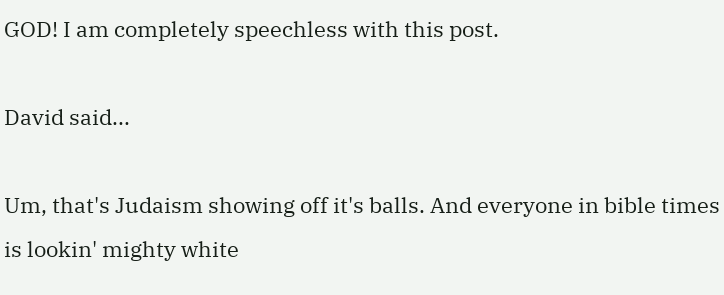GOD! I am completely speechless with this post.

David said...

Um, that's Judaism showing off it's balls. And everyone in bible times is lookin' mighty white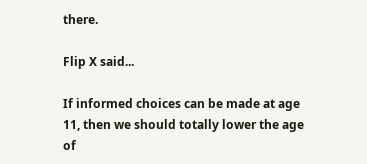there.

Flip X said...

If informed choices can be made at age 11, then we should totally lower the age of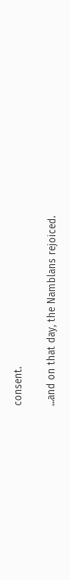consent.

...and on that day, the Namblans rejoiced.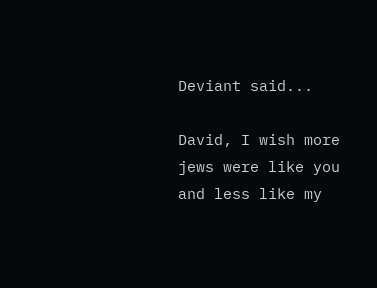Deviant said...

David, I wish more jews were like you and less like my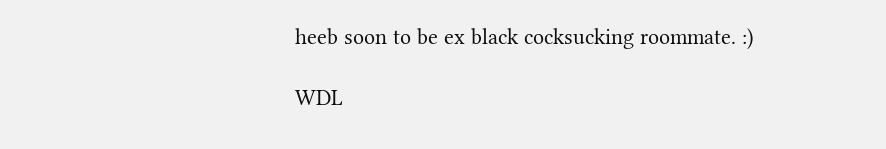heeb soon to be ex black cocksucking roommate. :)

WDL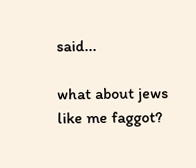said...

what about jews like me faggot?